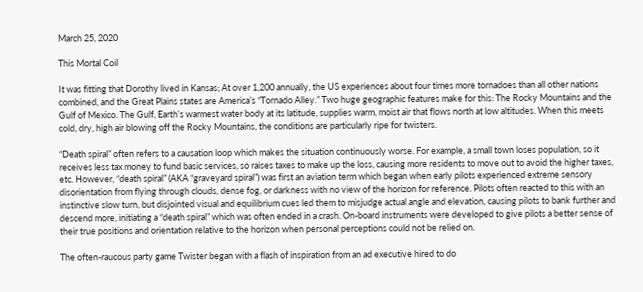March 25, 2020

This Mortal Coil

It was fitting that Dorothy lived in Kansas; At over 1,200 annually, the US experiences about four times more tornadoes than all other nations combined, and the Great Plains states are America’s “Tornado Alley.” Two huge geographic features make for this: The Rocky Mountains and the Gulf of Mexico. The Gulf, Earth’s warmest water body at its latitude, supplies warm, moist air that flows north at low altitudes. When this meets cold, dry, high air blowing off the Rocky Mountains, the conditions are particularly ripe for twisters.

“Death spiral” often refers to a causation loop which makes the situation continuously worse. For example, a small town loses population, so it receives less tax money to fund basic services, so raises taxes to make up the loss, causing more residents to move out to avoid the higher taxes, etc. However, “death spiral” (AKA “graveyard spiral”) was first an aviation term which began when early pilots experienced extreme sensory disorientation from flying through clouds, dense fog, or darkness with no view of the horizon for reference. Pilots often reacted to this with an instinctive slow turn, but disjointed visual and equilibrium cues led them to misjudge actual angle and elevation, causing pilots to bank further and descend more, initiating a “death spiral” which was often ended in a crash. On-board instruments were developed to give pilots a better sense of their true positions and orientation relative to the horizon when personal perceptions could not be relied on.

The often-raucous party game Twister began with a flash of inspiration from an ad executive hired to do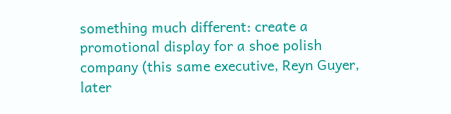something much different: create a promotional display for a shoe polish company (this same executive, Reyn Guyer, later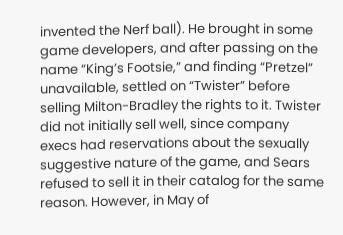invented the Nerf ball). He brought in some game developers, and after passing on the name “King’s Footsie,” and finding “Pretzel” unavailable, settled on “Twister” before selling Milton-Bradley the rights to it. Twister did not initially sell well, since company execs had reservations about the sexually suggestive nature of the game, and Sears refused to sell it in their catalog for the same reason. However, in May of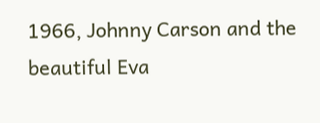1966, Johnny Carson and the beautiful Eva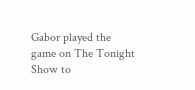Gabor played the game on The Tonight Show to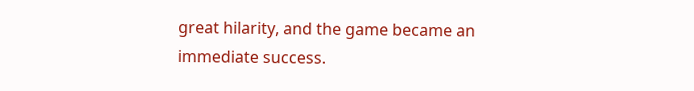great hilarity, and the game became an immediate success.